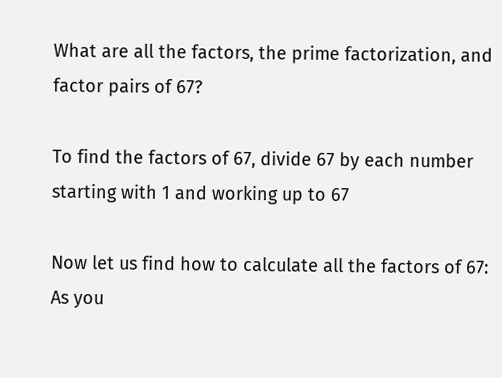What are all the factors, the prime factorization, and factor pairs of 67?

To find the factors of 67, divide 67 by each number starting with 1 and working up to 67

Now let us find how to calculate all the factors of 67:
As you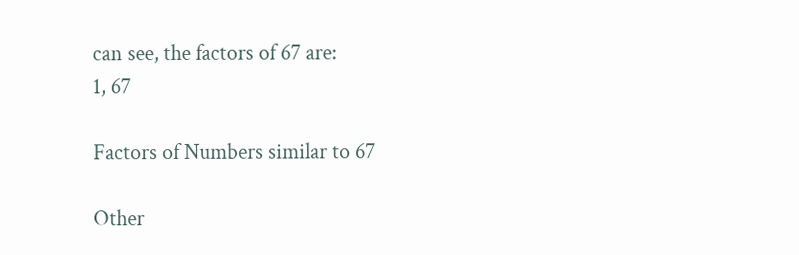can see, the factors of 67 are:
1, 67

Factors of Numbers similar to 67

Other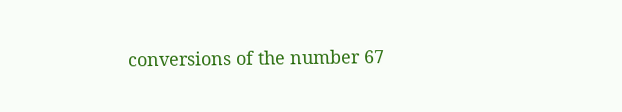conversions of the number 67